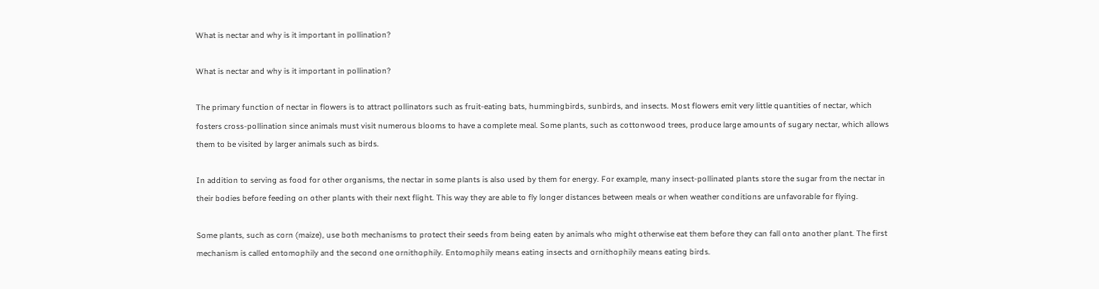What is nectar and why is it important in pollination?

What is nectar and why is it important in pollination?

The primary function of nectar in flowers is to attract pollinators such as fruit-eating bats, hummingbirds, sunbirds, and insects. Most flowers emit very little quantities of nectar, which fosters cross-pollination since animals must visit numerous blooms to have a complete meal. Some plants, such as cottonwood trees, produce large amounts of sugary nectar, which allows them to be visited by larger animals such as birds.

In addition to serving as food for other organisms, the nectar in some plants is also used by them for energy. For example, many insect-pollinated plants store the sugar from the nectar in their bodies before feeding on other plants with their next flight. This way they are able to fly longer distances between meals or when weather conditions are unfavorable for flying.

Some plants, such as corn (maize), use both mechanisms to protect their seeds from being eaten by animals who might otherwise eat them before they can fall onto another plant. The first mechanism is called entomophily and the second one ornithophily. Entomophily means eating insects and ornithophily means eating birds.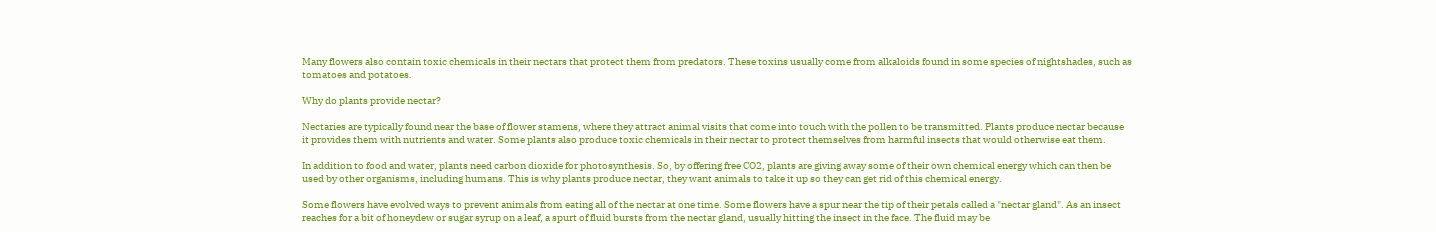Many flowers also contain toxic chemicals in their nectars that protect them from predators. These toxins usually come from alkaloids found in some species of nightshades, such as tomatoes and potatoes.

Why do plants provide nectar?

Nectaries are typically found near the base of flower stamens, where they attract animal visits that come into touch with the pollen to be transmitted. Plants produce nectar because it provides them with nutrients and water. Some plants also produce toxic chemicals in their nectar to protect themselves from harmful insects that would otherwise eat them.

In addition to food and water, plants need carbon dioxide for photosynthesis. So, by offering free CO2, plants are giving away some of their own chemical energy which can then be used by other organisms, including humans. This is why plants produce nectar, they want animals to take it up so they can get rid of this chemical energy.

Some flowers have evolved ways to prevent animals from eating all of the nectar at one time. Some flowers have a spur near the tip of their petals called a "nectar gland". As an insect reaches for a bit of honeydew or sugar syrup on a leaf, a spurt of fluid bursts from the nectar gland, usually hitting the insect in the face. The fluid may be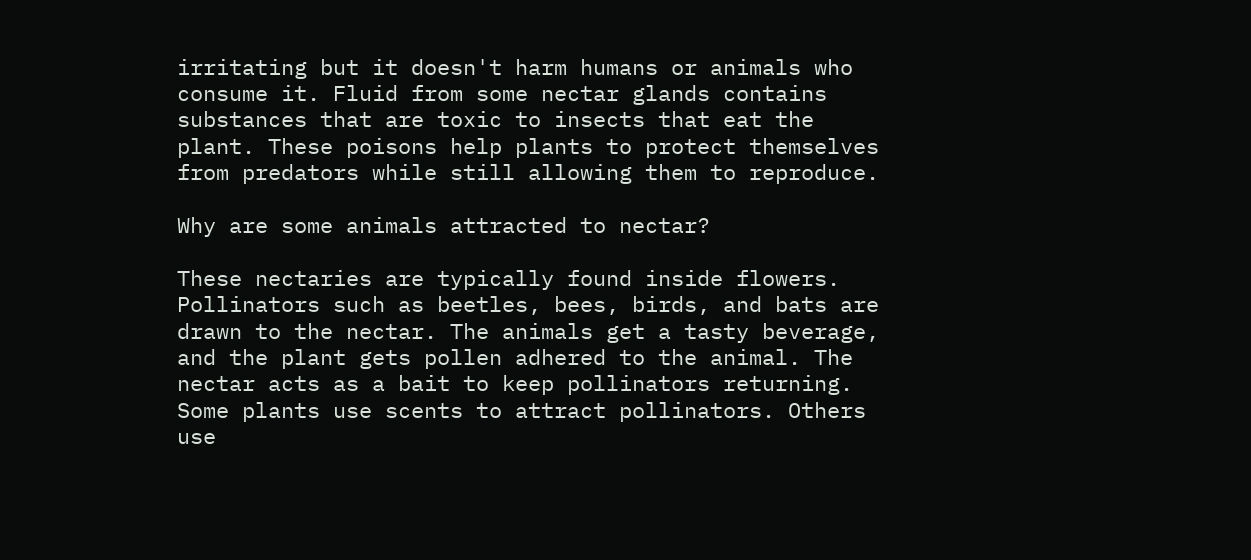irritating but it doesn't harm humans or animals who consume it. Fluid from some nectar glands contains substances that are toxic to insects that eat the plant. These poisons help plants to protect themselves from predators while still allowing them to reproduce.

Why are some animals attracted to nectar?

These nectaries are typically found inside flowers. Pollinators such as beetles, bees, birds, and bats are drawn to the nectar. The animals get a tasty beverage, and the plant gets pollen adhered to the animal. The nectar acts as a bait to keep pollinators returning. Some plants use scents to attract pollinators. Others use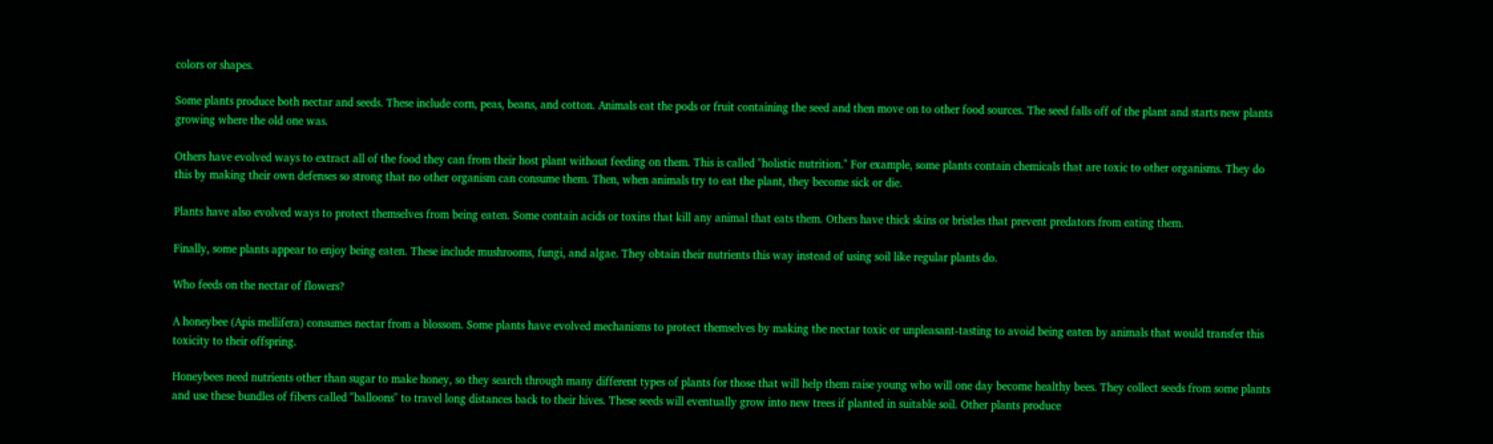colors or shapes.

Some plants produce both nectar and seeds. These include corn, peas, beans, and cotton. Animals eat the pods or fruit containing the seed and then move on to other food sources. The seed falls off of the plant and starts new plants growing where the old one was.

Others have evolved ways to extract all of the food they can from their host plant without feeding on them. This is called "holistic nutrition." For example, some plants contain chemicals that are toxic to other organisms. They do this by making their own defenses so strong that no other organism can consume them. Then, when animals try to eat the plant, they become sick or die.

Plants have also evolved ways to protect themselves from being eaten. Some contain acids or toxins that kill any animal that eats them. Others have thick skins or bristles that prevent predators from eating them.

Finally, some plants appear to enjoy being eaten. These include mushrooms, fungi, and algae. They obtain their nutrients this way instead of using soil like regular plants do.

Who feeds on the nectar of flowers?

A honeybee (Apis mellifera) consumes nectar from a blossom. Some plants have evolved mechanisms to protect themselves by making the nectar toxic or unpleasant-tasting to avoid being eaten by animals that would transfer this toxicity to their offspring.

Honeybees need nutrients other than sugar to make honey, so they search through many different types of plants for those that will help them raise young who will one day become healthy bees. They collect seeds from some plants and use these bundles of fibers called "balloons" to travel long distances back to their hives. These seeds will eventually grow into new trees if planted in suitable soil. Other plants produce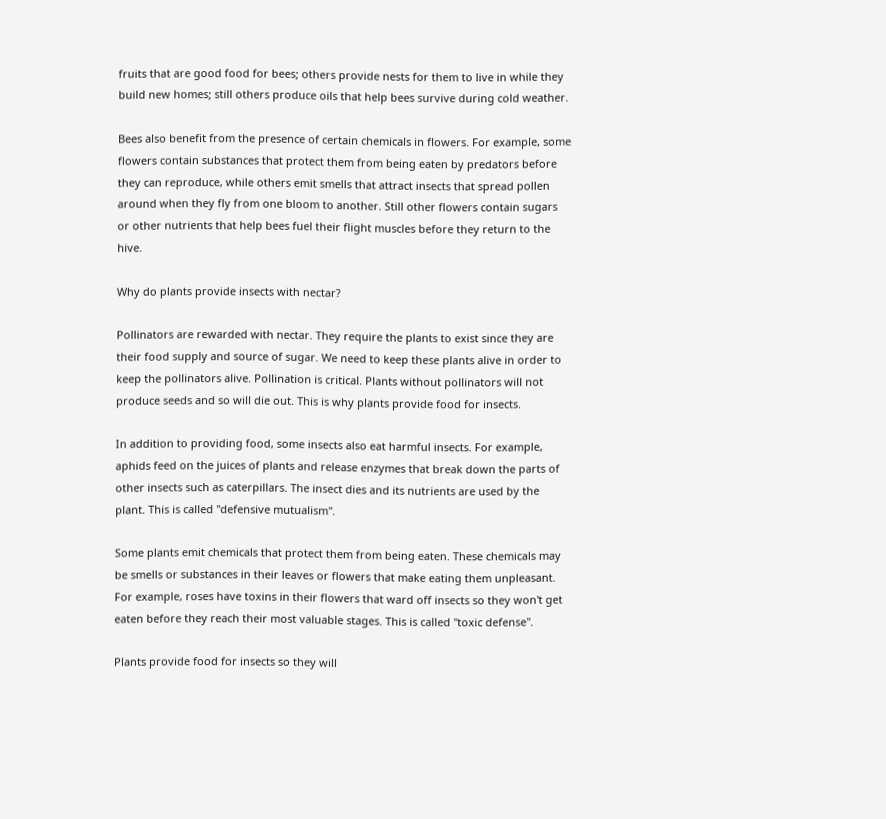fruits that are good food for bees; others provide nests for them to live in while they build new homes; still others produce oils that help bees survive during cold weather.

Bees also benefit from the presence of certain chemicals in flowers. For example, some flowers contain substances that protect them from being eaten by predators before they can reproduce, while others emit smells that attract insects that spread pollen around when they fly from one bloom to another. Still other flowers contain sugars or other nutrients that help bees fuel their flight muscles before they return to the hive.

Why do plants provide insects with nectar?

Pollinators are rewarded with nectar. They require the plants to exist since they are their food supply and source of sugar. We need to keep these plants alive in order to keep the pollinators alive. Pollination is critical. Plants without pollinators will not produce seeds and so will die out. This is why plants provide food for insects.

In addition to providing food, some insects also eat harmful insects. For example, aphids feed on the juices of plants and release enzymes that break down the parts of other insects such as caterpillars. The insect dies and its nutrients are used by the plant. This is called "defensive mutualism".

Some plants emit chemicals that protect them from being eaten. These chemicals may be smells or substances in their leaves or flowers that make eating them unpleasant. For example, roses have toxins in their flowers that ward off insects so they won't get eaten before they reach their most valuable stages. This is called "toxic defense".

Plants provide food for insects so they will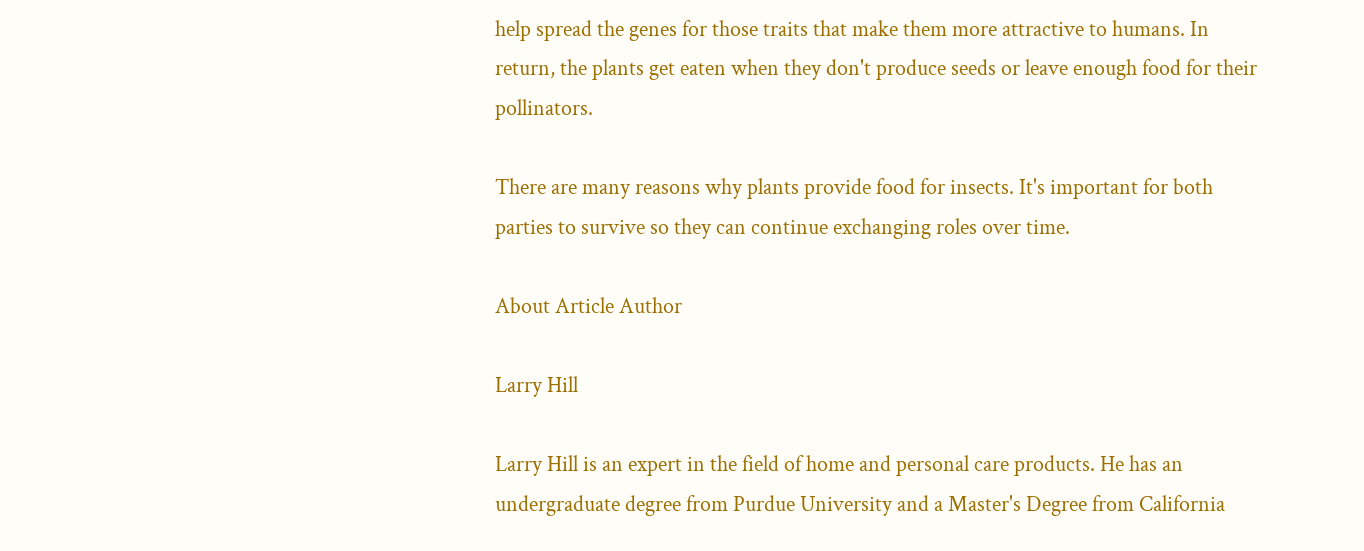help spread the genes for those traits that make them more attractive to humans. In return, the plants get eaten when they don't produce seeds or leave enough food for their pollinators.

There are many reasons why plants provide food for insects. It's important for both parties to survive so they can continue exchanging roles over time.

About Article Author

Larry Hill

Larry Hill is an expert in the field of home and personal care products. He has an undergraduate degree from Purdue University and a Master's Degree from California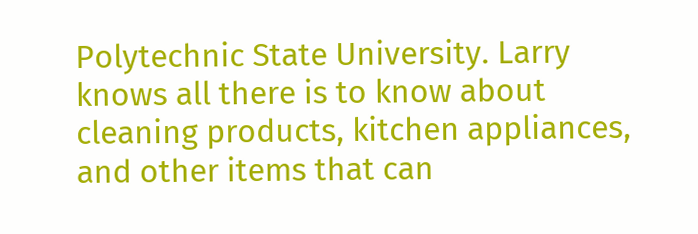Polytechnic State University. Larry knows all there is to know about cleaning products, kitchen appliances, and other items that can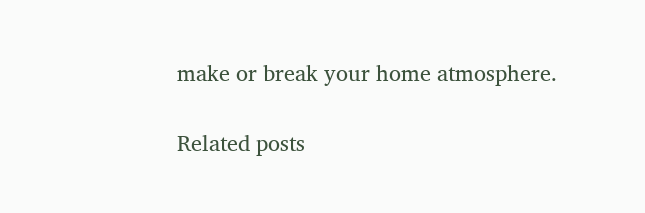make or break your home atmosphere.

Related posts